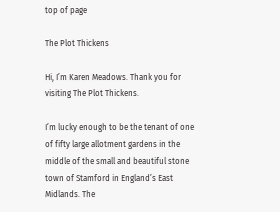top of page

The Plot Thickens

Hi, I’m Karen Meadows. Thank you for visiting The Plot Thickens.

I’m lucky enough to be the tenant of one of fifty large allotment gardens in the middle of the small and beautiful stone town of Stamford in England’s East Midlands. The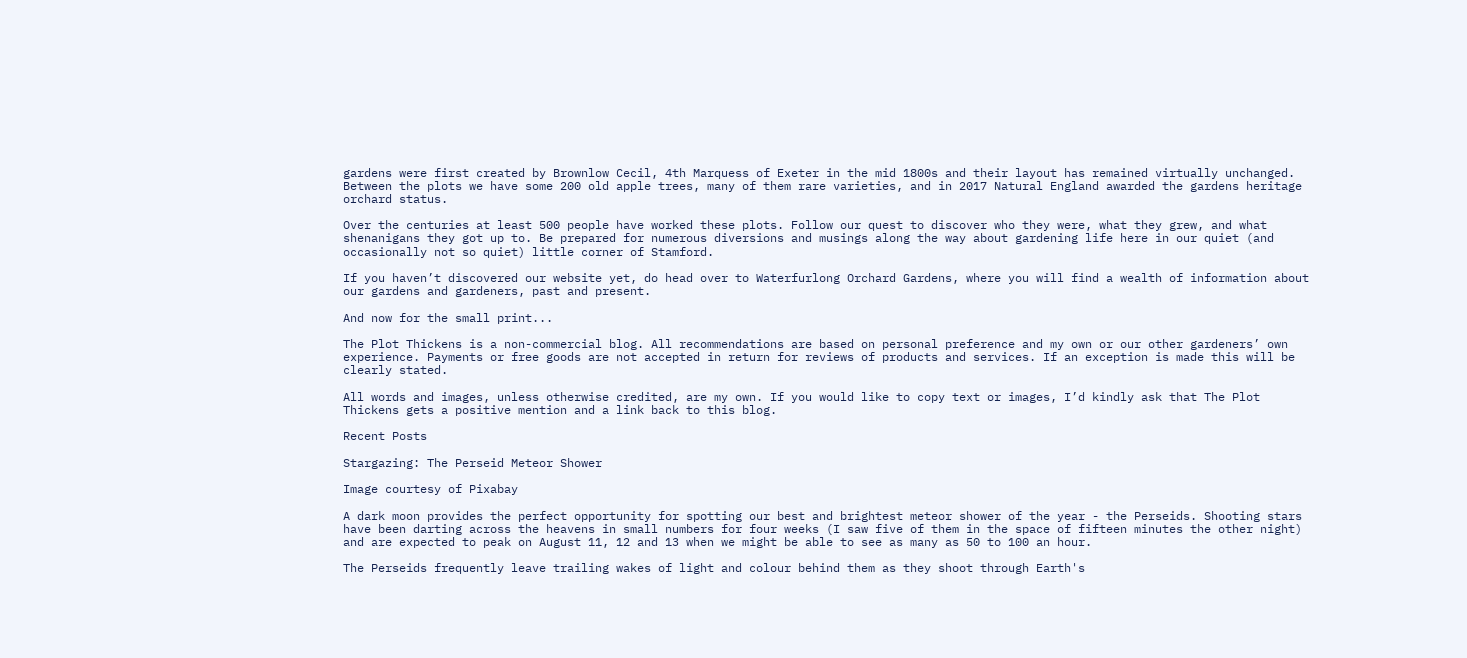gardens were first created by Brownlow Cecil, 4th Marquess of Exeter in the mid 1800s and their layout has remained virtually unchanged. Between the plots we have some 200 old apple trees, many of them rare varieties, and in 2017 Natural England awarded the gardens heritage orchard status.

Over the centuries at least 500 people have worked these plots. Follow our quest to discover who they were, what they grew, and what shenanigans they got up to. Be prepared for numerous diversions and musings along the way about gardening life here in our quiet (and occasionally not so quiet) little corner of Stamford.

If you haven’t discovered our website yet, do head over to Waterfurlong Orchard Gardens, where you will find a wealth of information about our gardens and gardeners, past and present.

And now for the small print...

The Plot Thickens is a non-commercial blog. All recommendations are based on personal preference and my own or our other gardeners’ own experience. Payments or free goods are not accepted in return for reviews of products and services. If an exception is made this will be clearly stated.

All words and images, unless otherwise credited, are my own. If you would like to copy text or images, I’d kindly ask that The Plot Thickens gets a positive mention and a link back to this blog.

Recent Posts

Stargazing: The Perseid Meteor Shower

Image courtesy of Pixabay

A dark moon provides the perfect opportunity for spotting our best and brightest meteor shower of the year - the Perseids. Shooting stars have been darting across the heavens in small numbers for four weeks (I saw five of them in the space of fifteen minutes the other night) and are expected to peak on August 11, 12 and 13 when we might be able to see as many as 50 to 100 an hour.

The Perseids frequently leave trailing wakes of light and colour behind them as they shoot through Earth's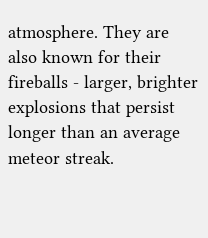atmosphere. They are also known for their fireballs - larger, brighter explosions that persist longer than an average meteor streak.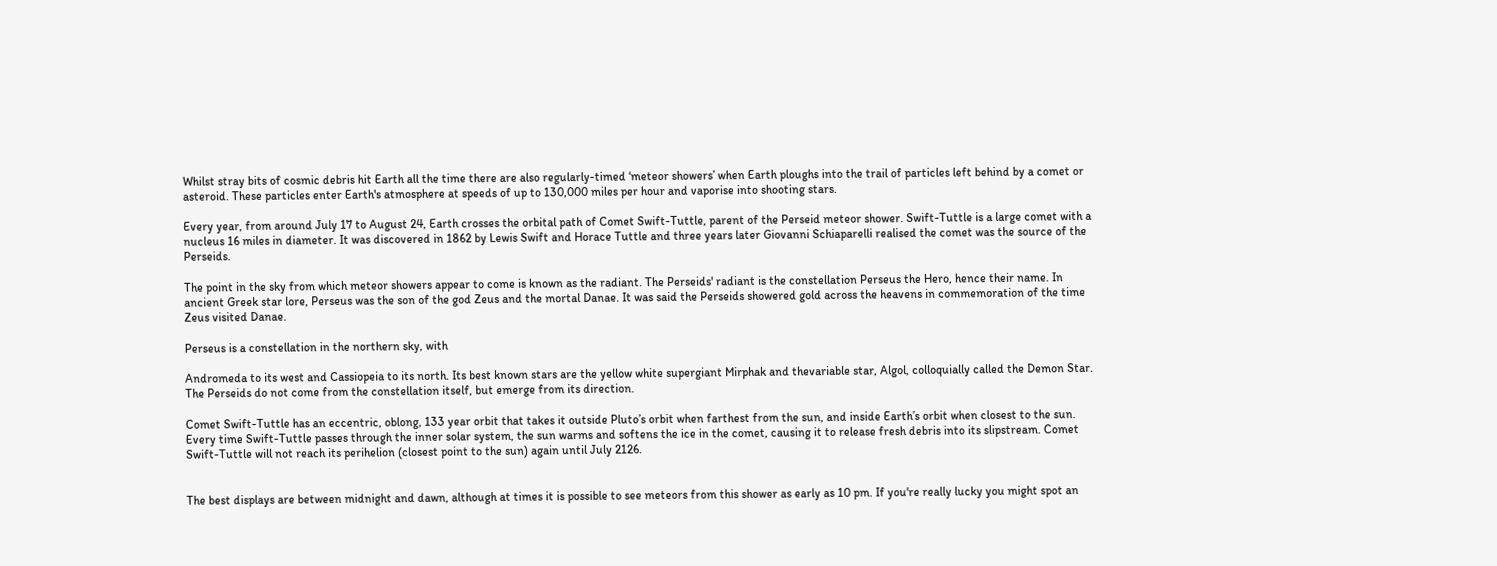Whilst stray bits of cosmic debris hit Earth all the time there are also regularly-timed ‘meteor showers’ when Earth ploughs into the trail of particles left behind by a comet or asteroid. These particles enter Earth's atmosphere at speeds of up to 130,000 miles per hour and vaporise into shooting stars.

Every year, from around July 17 to August 24, Earth crosses the orbital path of Comet Swift-Tuttle, parent of the Perseid meteor shower. Swift-Tuttle is a large comet with a nucleus 16 miles in diameter. It was discovered in 1862 by Lewis Swift and Horace Tuttle and three years later Giovanni Schiaparelli realised the comet was the source of the Perseids.

The point in the sky from which meteor showers appear to come is known as the radiant. The Perseids' radiant is the constellation Perseus the Hero, hence their name. In ancient Greek star lore, Perseus was the son of the god Zeus and the mortal Danae. It was said the Perseids showered gold across the heavens in commemoration of the time Zeus visited Danae.

Perseus is a constellation in the northern sky, with

Andromeda to its west and Cassiopeia to its north. Its best known stars are the yellow white supergiant Mirphak and thevariable star, Algol, colloquially called the Demon Star. The Perseids do not come from the constellation itself, but emerge from its direction.

Comet Swift-Tuttle has an eccentric, oblong, 133 year orbit that takes it outside Pluto’s orbit when farthest from the sun, and inside Earth’s orbit when closest to the sun. Every time Swift-Tuttle passes through the inner solar system, the sun warms and softens the ice in the comet, causing it to release fresh debris into its slipstream. Comet Swift-Tuttle will not reach its perihelion (closest point to the sun) again until July 2126.


The best displays are between midnight and dawn, although at times it is possible to see meteors from this shower as early as 10 pm. If you're really lucky you might spot an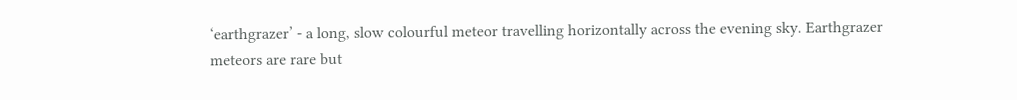‘earthgrazer’ - a long, slow colourful meteor travelling horizontally across the evening sky. Earthgrazer meteors are rare but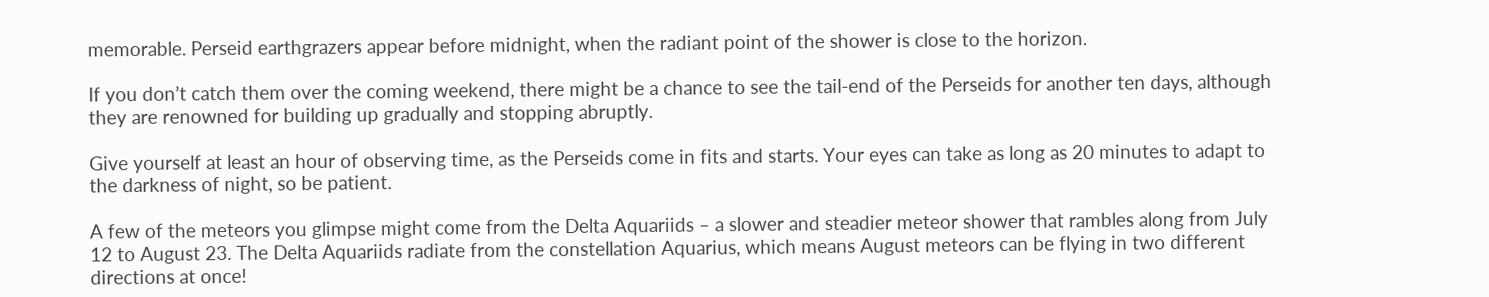memorable. Perseid earthgrazers appear before midnight, when the radiant point of the shower is close to the horizon.

If you don’t catch them over the coming weekend, there might be a chance to see the tail-end of the Perseids for another ten days, although they are renowned for building up gradually and stopping abruptly.

Give yourself at least an hour of observing time, as the Perseids come in fits and starts. Your eyes can take as long as 20 minutes to adapt to the darkness of night, so be patient.

A few of the meteors you glimpse might come from the Delta Aquariids – a slower and steadier meteor shower that rambles along from July 12 to August 23. The Delta Aquariids radiate from the constellation Aquarius, which means August meteors can be flying in two different directions at once!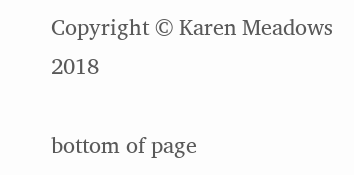Copyright © Karen Meadows 2018

bottom of page